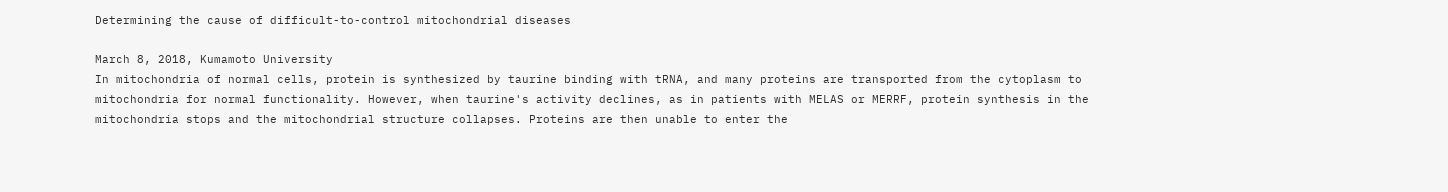Determining the cause of difficult-to-control mitochondrial diseases

March 8, 2018, Kumamoto University
In mitochondria of normal cells, protein is synthesized by taurine binding with tRNA, and many proteins are transported from the cytoplasm to mitochondria for normal functionality. However, when taurine's activity declines, as in patients with MELAS or MERRF, protein synthesis in the mitochondria stops and the mitochondrial structure collapses. Proteins are then unable to enter the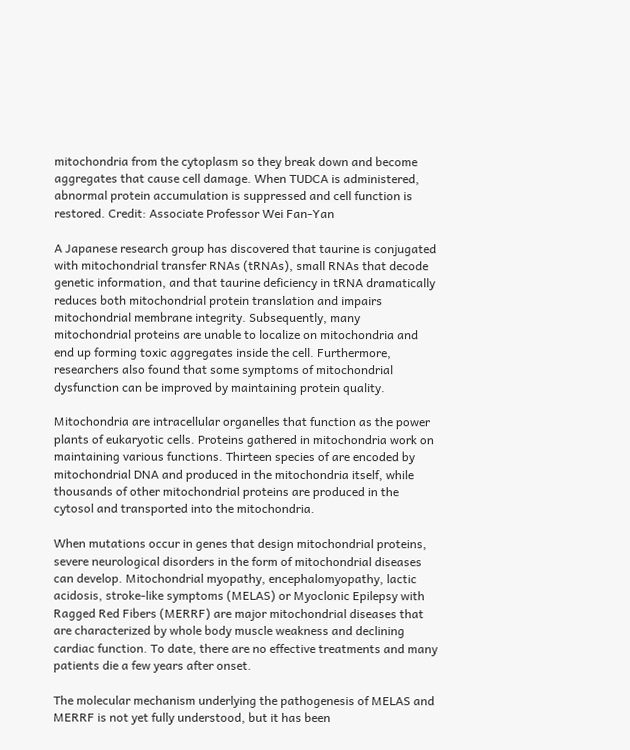mitochondria from the cytoplasm so they break down and become aggregates that cause cell damage. When TUDCA is administered, abnormal protein accumulation is suppressed and cell function is restored. Credit: Associate Professor Wei Fan-Yan

A Japanese research group has discovered that taurine is conjugated with mitochondrial transfer RNAs (tRNAs), small RNAs that decode genetic information, and that taurine deficiency in tRNA dramatically reduces both mitochondrial protein translation and impairs mitochondrial membrane integrity. Subsequently, many mitochondrial proteins are unable to localize on mitochondria and end up forming toxic aggregates inside the cell. Furthermore, researchers also found that some symptoms of mitochondrial dysfunction can be improved by maintaining protein quality.

Mitochondria are intracellular organelles that function as the power plants of eukaryotic cells. Proteins gathered in mitochondria work on maintaining various functions. Thirteen species of are encoded by mitochondrial DNA and produced in the mitochondria itself, while thousands of other mitochondrial proteins are produced in the cytosol and transported into the mitochondria.

When mutations occur in genes that design mitochondrial proteins, severe neurological disorders in the form of mitochondrial diseases can develop. Mitochondrial myopathy, encephalomyopathy, lactic acidosis, stroke-like symptoms (MELAS) or Myoclonic Epilepsy with Ragged Red Fibers (MERRF) are major mitochondrial diseases that are characterized by whole body muscle weakness and declining cardiac function. To date, there are no effective treatments and many patients die a few years after onset.

The molecular mechanism underlying the pathogenesis of MELAS and MERRF is not yet fully understood, but it has been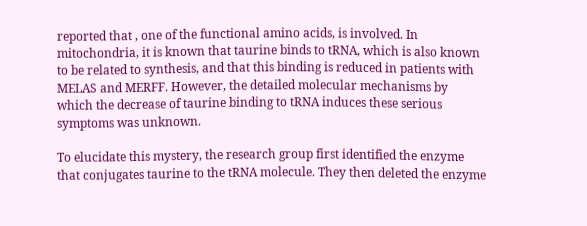reported that , one of the functional amino acids, is involved. In mitochondria, it is known that taurine binds to tRNA, which is also known to be related to synthesis, and that this binding is reduced in patients with MELAS and MERFF. However, the detailed molecular mechanisms by which the decrease of taurine binding to tRNA induces these serious symptoms was unknown.

To elucidate this mystery, the research group first identified the enzyme that conjugates taurine to the tRNA molecule. They then deleted the enzyme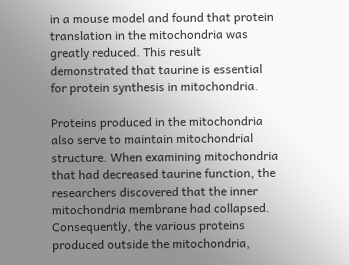in a mouse model and found that protein translation in the mitochondria was greatly reduced. This result demonstrated that taurine is essential for protein synthesis in mitochondria.

Proteins produced in the mitochondria also serve to maintain mitochondrial structure. When examining mitochondria that had decreased taurine function, the researchers discovered that the inner mitochondria membrane had collapsed. Consequently, the various proteins produced outside the mitochondria,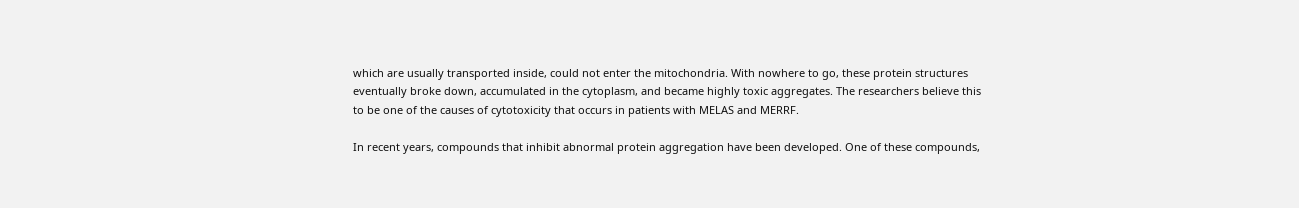which are usually transported inside, could not enter the mitochondria. With nowhere to go, these protein structures eventually broke down, accumulated in the cytoplasm, and became highly toxic aggregates. The researchers believe this to be one of the causes of cytotoxicity that occurs in patients with MELAS and MERRF.

In recent years, compounds that inhibit abnormal protein aggregation have been developed. One of these compounds,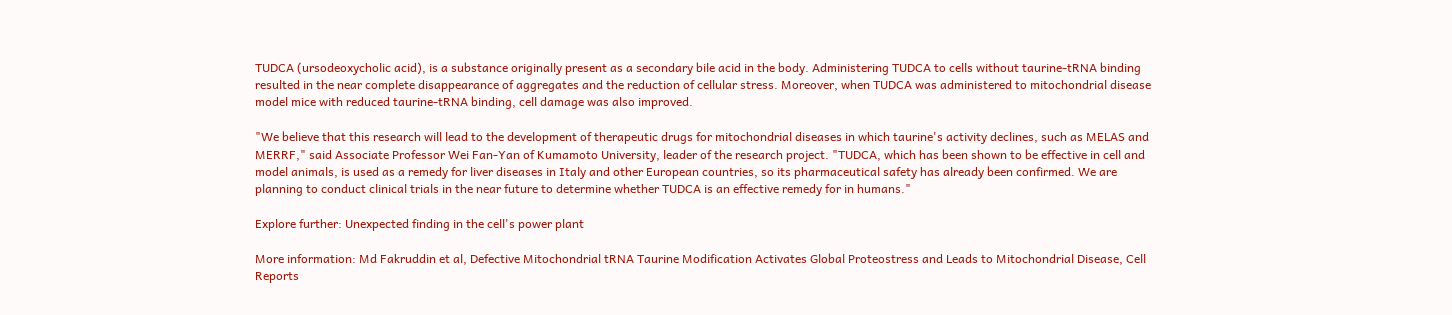TUDCA (ursodeoxycholic acid), is a substance originally present as a secondary bile acid in the body. Administering TUDCA to cells without taurine-tRNA binding resulted in the near complete disappearance of aggregates and the reduction of cellular stress. Moreover, when TUDCA was administered to mitochondrial disease model mice with reduced taurine-tRNA binding, cell damage was also improved.

"We believe that this research will lead to the development of therapeutic drugs for mitochondrial diseases in which taurine's activity declines, such as MELAS and MERRF," said Associate Professor Wei Fan-Yan of Kumamoto University, leader of the research project. "TUDCA, which has been shown to be effective in cell and model animals, is used as a remedy for liver diseases in Italy and other European countries, so its pharmaceutical safety has already been confirmed. We are planning to conduct clinical trials in the near future to determine whether TUDCA is an effective remedy for in humans."

Explore further: Unexpected finding in the cell's power plant

More information: Md Fakruddin et al, Defective Mitochondrial tRNA Taurine Modification Activates Global Proteostress and Leads to Mitochondrial Disease, Cell Reports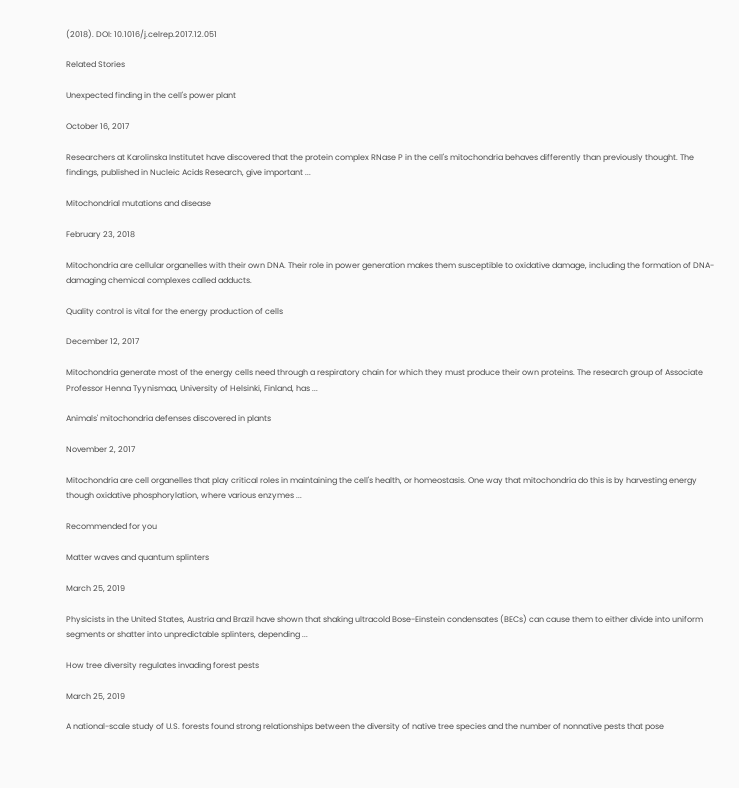(2018). DOI: 10.1016/j.celrep.2017.12.051

Related Stories

Unexpected finding in the cell's power plant

October 16, 2017

Researchers at Karolinska Institutet have discovered that the protein complex RNase P in the cell's mitochondria behaves differently than previously thought. The findings, published in Nucleic Acids Research, give important ...

Mitochondrial mutations and disease

February 23, 2018

Mitochondria are cellular organelles with their own DNA. Their role in power generation makes them susceptible to oxidative damage, including the formation of DNA-damaging chemical complexes called adducts.

Quality control is vital for the energy production of cells

December 12, 2017

Mitochondria generate most of the energy cells need through a respiratory chain for which they must produce their own proteins. The research group of Associate Professor Henna Tyynismaa, University of Helsinki, Finland, has ...

Animals' mitochondria defenses discovered in plants

November 2, 2017

Mitochondria are cell organelles that play critical roles in maintaining the cell's health, or homeostasis. One way that mitochondria do this is by harvesting energy though oxidative phosphorylation, where various enzymes ...

Recommended for you

Matter waves and quantum splinters

March 25, 2019

Physicists in the United States, Austria and Brazil have shown that shaking ultracold Bose-Einstein condensates (BECs) can cause them to either divide into uniform segments or shatter into unpredictable splinters, depending ...

How tree diversity regulates invading forest pests

March 25, 2019

A national-scale study of U.S. forests found strong relationships between the diversity of native tree species and the number of nonnative pests that pose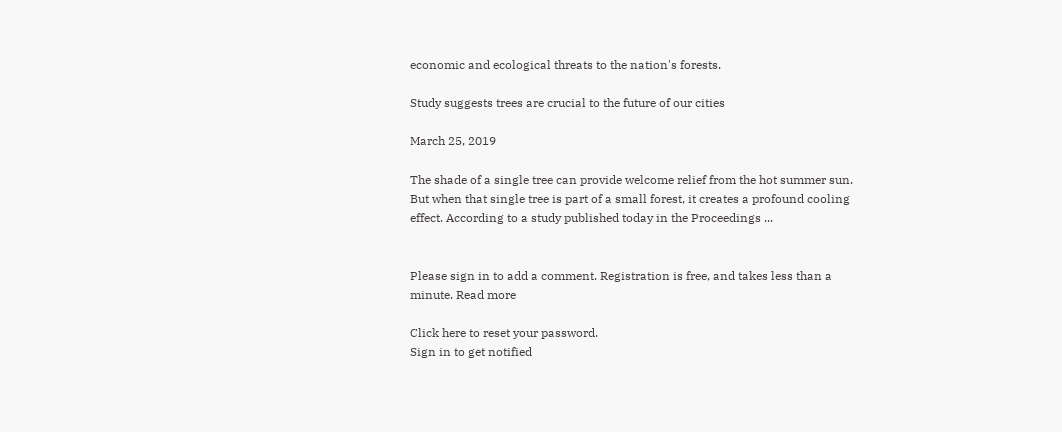economic and ecological threats to the nation's forests.

Study suggests trees are crucial to the future of our cities

March 25, 2019

The shade of a single tree can provide welcome relief from the hot summer sun. But when that single tree is part of a small forest, it creates a profound cooling effect. According to a study published today in the Proceedings ...


Please sign in to add a comment. Registration is free, and takes less than a minute. Read more

Click here to reset your password.
Sign in to get notified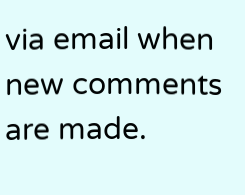via email when new comments are made.